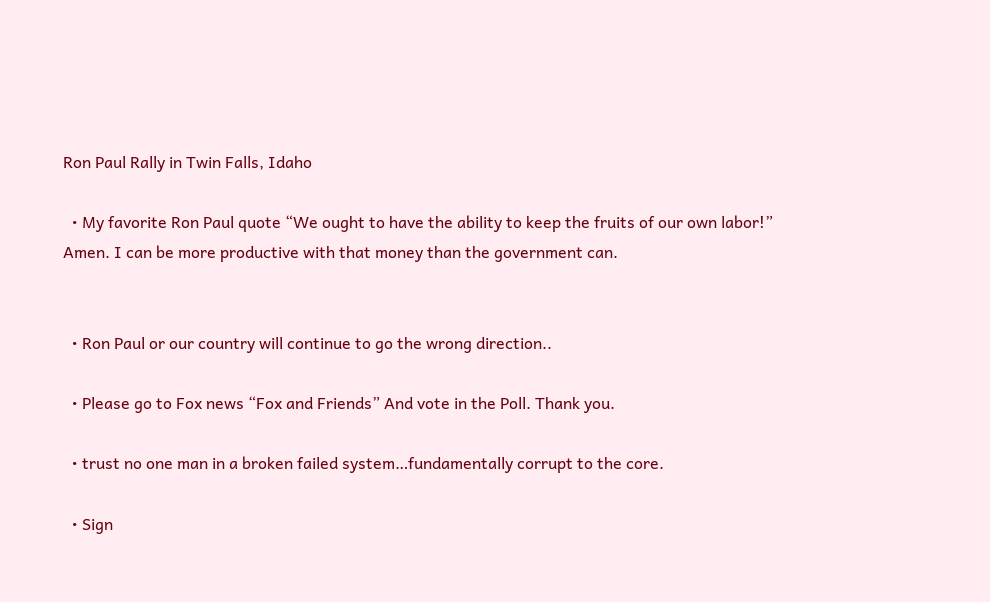Ron Paul Rally in Twin Falls, Idaho

  • My favorite Ron Paul quote “We ought to have the ability to keep the fruits of our own labor!” Amen. I can be more productive with that money than the government can.


  • Ron Paul or our country will continue to go the wrong direction..

  • Please go to Fox news “Fox and Friends” And vote in the Poll. Thank you.

  • trust no one man in a broken failed system…fundamentally corrupt to the core.

  • Sign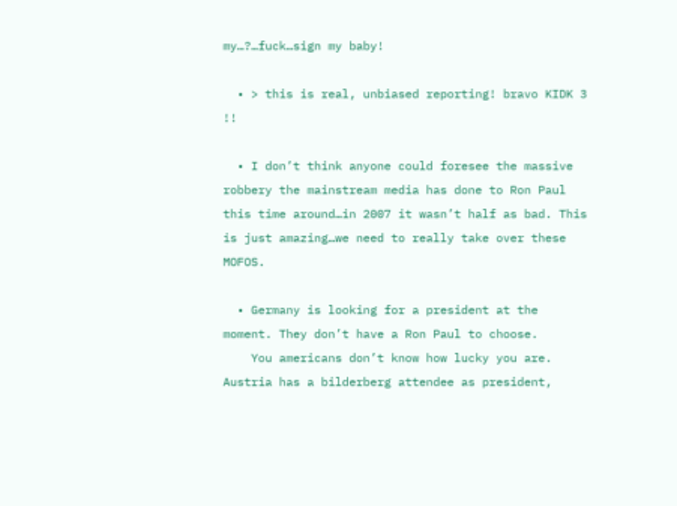my…?…fuck…sign my baby!

  • > this is real, unbiased reporting! bravo KIDK 3 !!

  • I don’t think anyone could foresee the massive robbery the mainstream media has done to Ron Paul this time around…in 2007 it wasn’t half as bad. This is just amazing…we need to really take over these MOFOS.

  • Germany is looking for a president at the moment. They don’t have a Ron Paul to choose.
    You americans don’t know how lucky you are. Austria has a bilderberg attendee as president,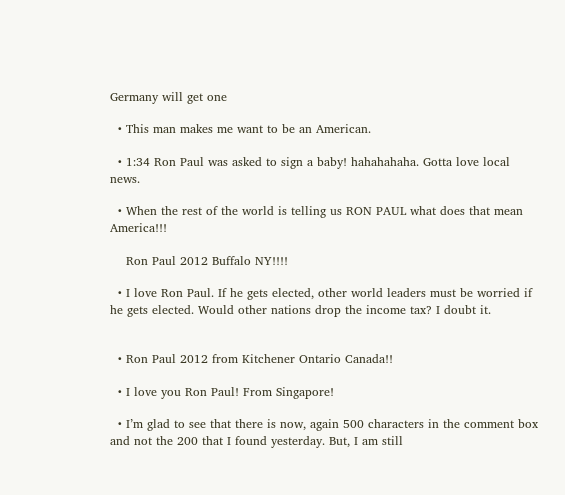Germany will get one

  • This man makes me want to be an American.

  • 1:34 Ron Paul was asked to sign a baby! hahahahaha. Gotta love local news.

  • When the rest of the world is telling us RON PAUL what does that mean America!!!

    Ron Paul 2012 Buffalo NY!!!!

  • I love Ron Paul. If he gets elected, other world leaders must be worried if he gets elected. Would other nations drop the income tax? I doubt it.


  • Ron Paul 2012 from Kitchener Ontario Canada!!

  • I love you Ron Paul! From Singapore!

  • I’m glad to see that there is now, again 500 characters in the comment box and not the 200 that I found yesterday. But, I am still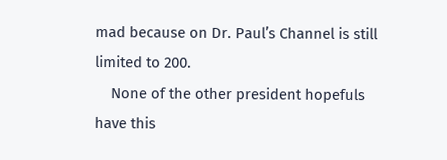mad because on Dr. Paul’s Channel is still limited to 200.
    None of the other president hopefuls have this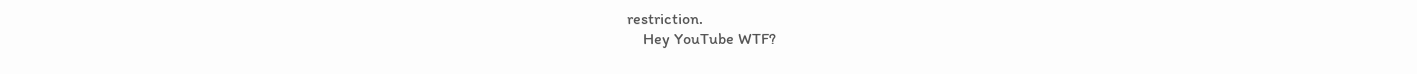restriction.
    Hey YouTube WTF?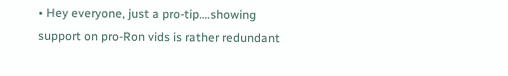• Hey everyone, just a pro-tip….showing support on pro-Ron vids is rather redundant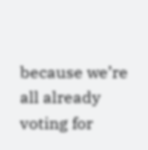because we’re all already voting for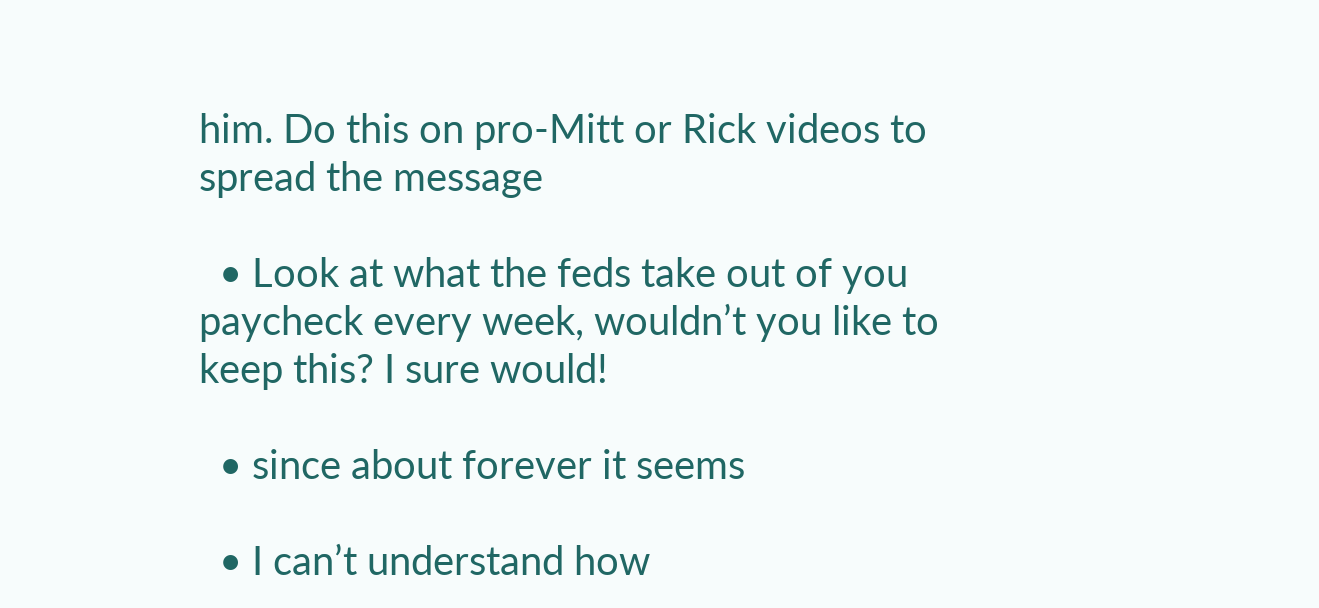him. Do this on pro-Mitt or Rick videos to spread the message

  • Look at what the feds take out of you paycheck every week, wouldn’t you like to keep this? I sure would!

  • since about forever it seems

  • I can’t understand how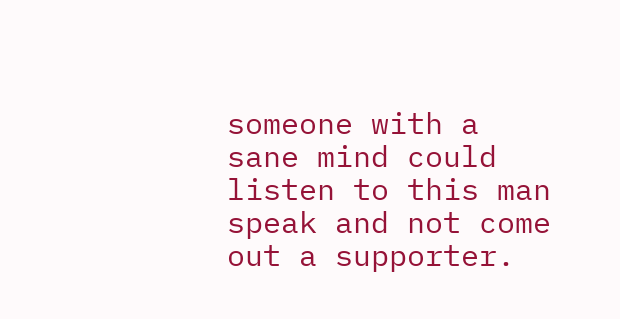someone with a sane mind could listen to this man speak and not come out a supporter.